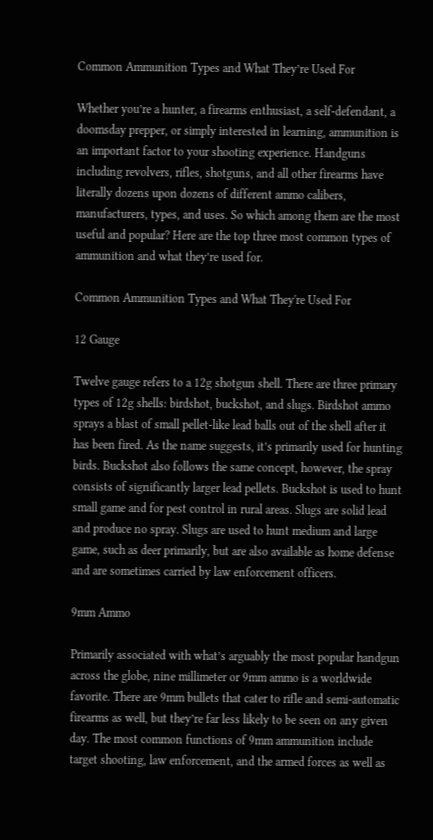Common Ammunition Types and What They’re Used For

Whether you’re a hunter, a firearms enthusiast, a self-defendant, a doomsday prepper, or simply interested in learning, ammunition is an important factor to your shooting experience. Handguns including revolvers, rifles, shotguns, and all other firearms have literally dozens upon dozens of different ammo calibers, manufacturers, types, and uses. So which among them are the most useful and popular? Here are the top three most common types of ammunition and what they’re used for.

Common Ammunition Types and What They're Used For

12 Gauge

Twelve gauge refers to a 12g shotgun shell. There are three primary types of 12g shells: birdshot, buckshot, and slugs. Birdshot ammo sprays a blast of small pellet-like lead balls out of the shell after it has been fired. As the name suggests, it’s primarily used for hunting birds. Buckshot also follows the same concept, however, the spray consists of significantly larger lead pellets. Buckshot is used to hunt small game and for pest control in rural areas. Slugs are solid lead and produce no spray. Slugs are used to hunt medium and large game, such as deer primarily, but are also available as home defense and are sometimes carried by law enforcement officers.

9mm Ammo

Primarily associated with what’s arguably the most popular handgun across the globe, nine millimeter or 9mm ammo is a worldwide favorite. There are 9mm bullets that cater to rifle and semi-automatic firearms as well, but they’re far less likely to be seen on any given day. The most common functions of 9mm ammunition include target shooting, law enforcement, and the armed forces as well as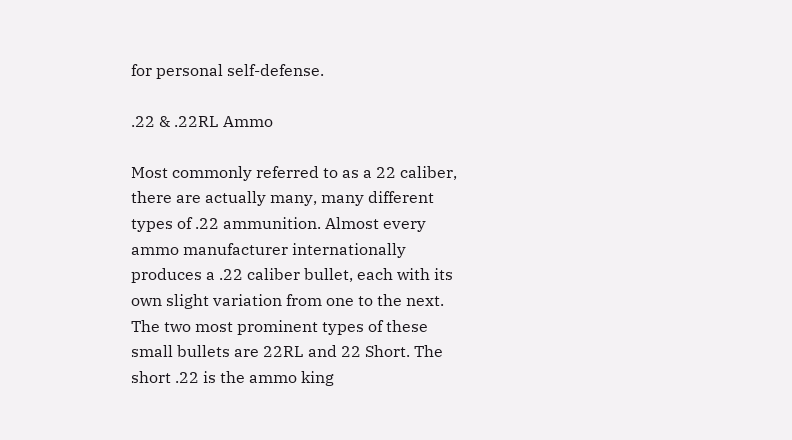for personal self-defense.

.22 & .22RL Ammo

Most commonly referred to as a 22 caliber, there are actually many, many different types of .22 ammunition. Almost every ammo manufacturer internationally produces a .22 caliber bullet, each with its own slight variation from one to the next. The two most prominent types of these small bullets are 22RL and 22 Short. The short .22 is the ammo king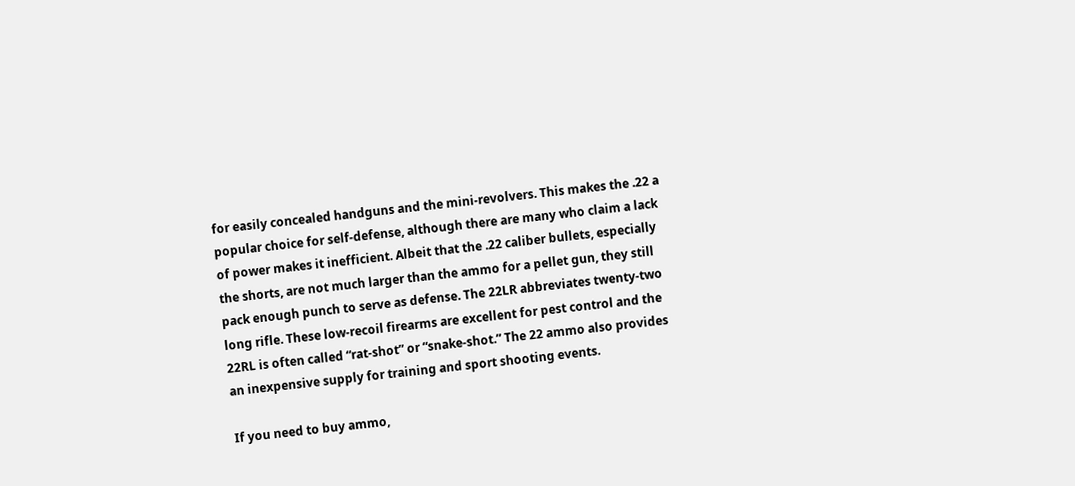for easily concealed handguns and the mini-revolvers. This makes the .22 a popular choice for self-defense, although there are many who claim a lack of power makes it inefficient. Albeit that the .22 caliber bullets, especially the shorts, are not much larger than the ammo for a pellet gun, they still pack enough punch to serve as defense. The 22LR abbreviates twenty-two long rifle. These low-recoil firearms are excellent for pest control and the 22RL is often called “rat-shot” or “snake-shot.” The 22 ammo also provides an inexpensive supply for training and sport shooting events.

If you need to buy ammo,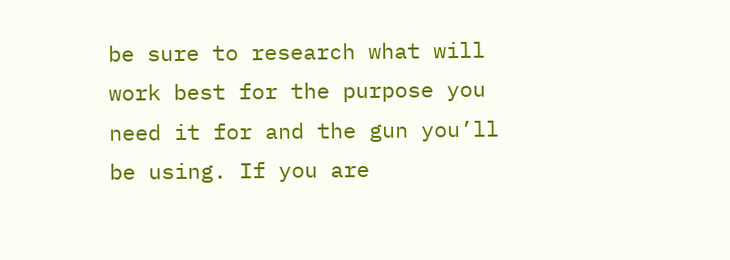be sure to research what will work best for the purpose you need it for and the gun you’ll be using. If you are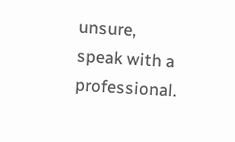unsure, speak with a professional.